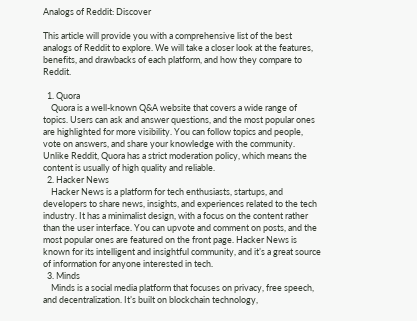Analogs of Reddit: Discover

This article will provide you with a comprehensive list of the best analogs of Reddit to explore. We will take a closer look at the features, benefits, and drawbacks of each platform, and how they compare to Reddit.

  1. Quora
    Quora is a well-known Q&A website that covers a wide range of topics. Users can ask and answer questions, and the most popular ones are highlighted for more visibility. You can follow topics and people, vote on answers, and share your knowledge with the community. Unlike Reddit, Quora has a strict moderation policy, which means the content is usually of high quality and reliable.
  2. Hacker News
    Hacker News is a platform for tech enthusiasts, startups, and developers to share news, insights, and experiences related to the tech industry. It has a minimalist design, with a focus on the content rather than the user interface. You can upvote and comment on posts, and the most popular ones are featured on the front page. Hacker News is known for its intelligent and insightful community, and it’s a great source of information for anyone interested in tech.
  3. Minds
    Minds is a social media platform that focuses on privacy, free speech, and decentralization. It’s built on blockchain technology,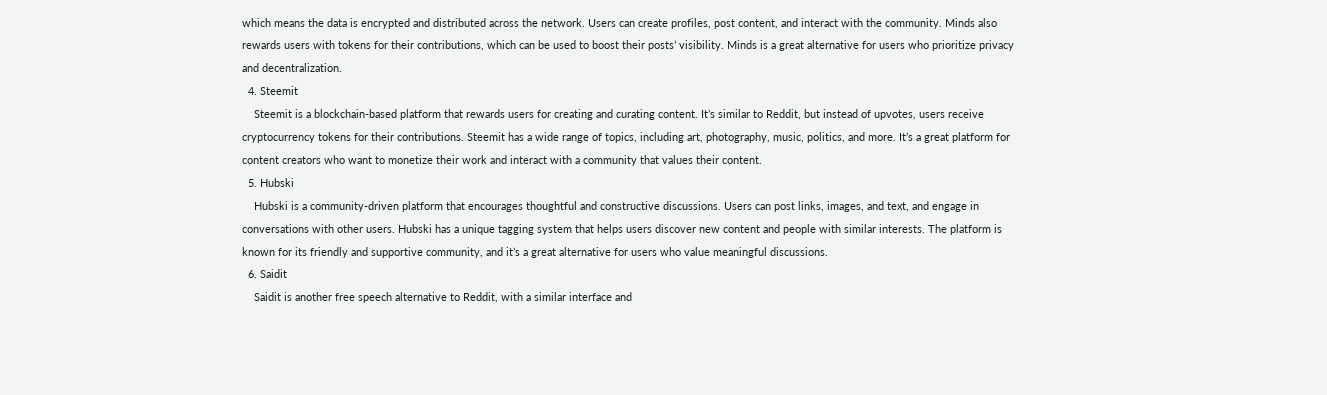which means the data is encrypted and distributed across the network. Users can create profiles, post content, and interact with the community. Minds also rewards users with tokens for their contributions, which can be used to boost their posts’ visibility. Minds is a great alternative for users who prioritize privacy and decentralization.
  4. Steemit
    Steemit is a blockchain-based platform that rewards users for creating and curating content. It’s similar to Reddit, but instead of upvotes, users receive cryptocurrency tokens for their contributions. Steemit has a wide range of topics, including art, photography, music, politics, and more. It’s a great platform for content creators who want to monetize their work and interact with a community that values their content.
  5. Hubski
    Hubski is a community-driven platform that encourages thoughtful and constructive discussions. Users can post links, images, and text, and engage in conversations with other users. Hubski has a unique tagging system that helps users discover new content and people with similar interests. The platform is known for its friendly and supportive community, and it’s a great alternative for users who value meaningful discussions.
  6. Saidit
    Saidit is another free speech alternative to Reddit, with a similar interface and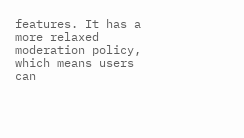features. It has a more relaxed moderation policy, which means users can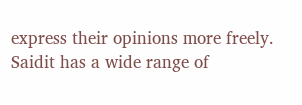express their opinions more freely. Saidit has a wide range of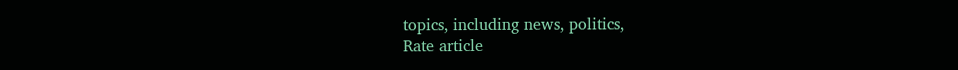topics, including news, politics,
Rate article